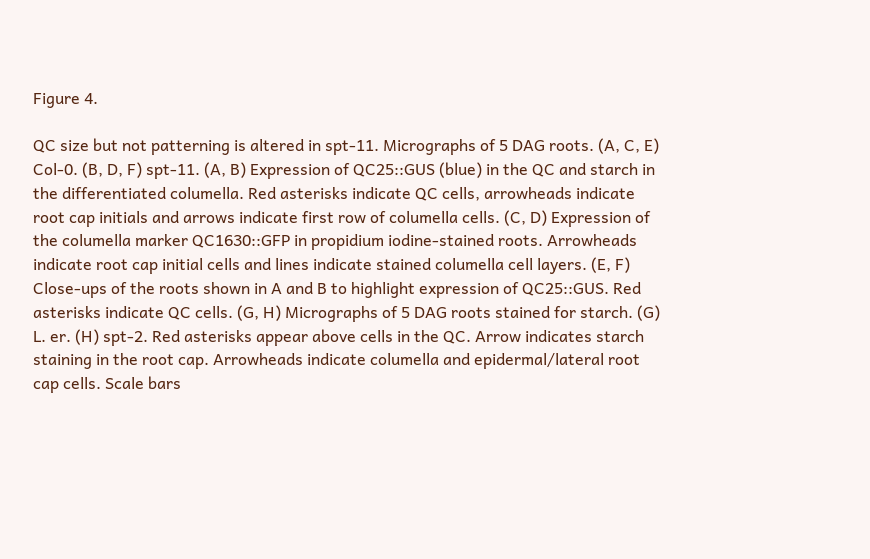Figure 4.

QC size but not patterning is altered in spt-11. Micrographs of 5 DAG roots. (A, C, E) Col-0. (B, D, F) spt-11. (A, B) Expression of QC25::GUS (blue) in the QC and starch in the differentiated columella. Red asterisks indicate QC cells, arrowheads indicate root cap initials and arrows indicate first row of columella cells. (C, D) Expression of the columella marker QC1630::GFP in propidium iodine-stained roots. Arrowheads indicate root cap initial cells and lines indicate stained columella cell layers. (E, F) Close-ups of the roots shown in A and B to highlight expression of QC25::GUS. Red asterisks indicate QC cells. (G, H) Micrographs of 5 DAG roots stained for starch. (G) L. er. (H) spt-2. Red asterisks appear above cells in the QC. Arrow indicates starch staining in the root cap. Arrowheads indicate columella and epidermal/lateral root cap cells. Scale bars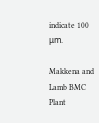indicate 100 μm.

Makkena and Lamb BMC Plant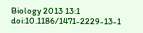Biology 2013 13:1   doi:10.1186/1471-2229-13-1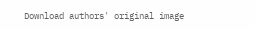Download authors' original image